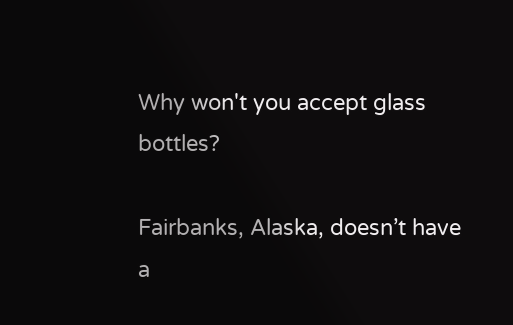Why won't you accept glass bottles?

Fairbanks, Alaska, doesn’t have a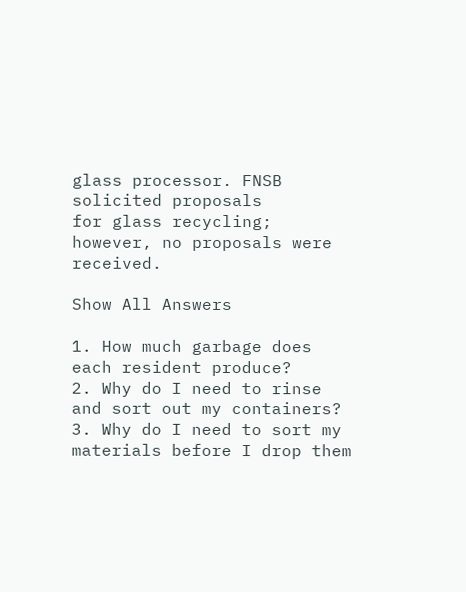glass processor. FNSB solicited proposals
for glass recycling; however, no proposals were received.

Show All Answers

1. How much garbage does each resident produce?
2. Why do I need to rinse and sort out my containers?
3. Why do I need to sort my materials before I drop them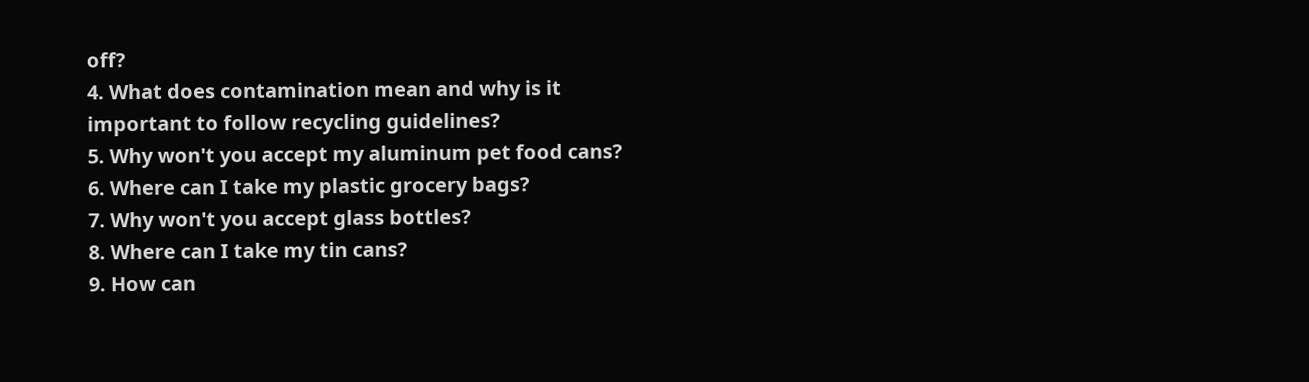off?
4. What does contamination mean and why is it important to follow recycling guidelines?
5. Why won't you accept my aluminum pet food cans?
6. Where can I take my plastic grocery bags?
7. Why won't you accept glass bottles?
8. Where can I take my tin cans?
9. How can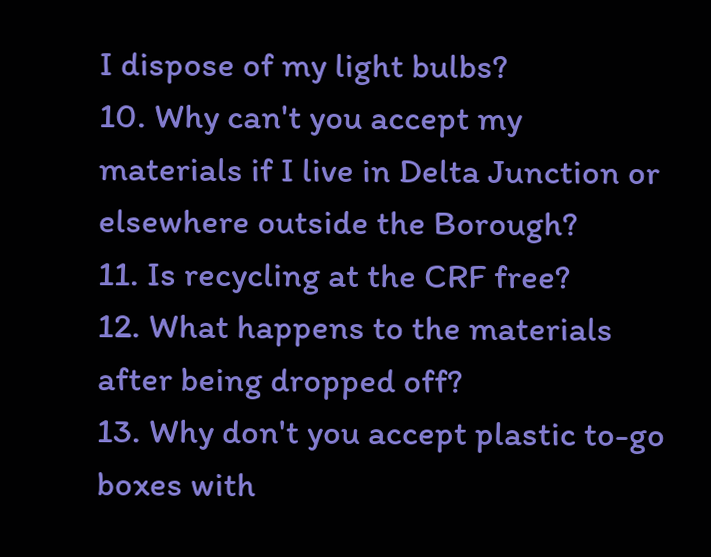I dispose of my light bulbs?
10. Why can't you accept my materials if I live in Delta Junction or elsewhere outside the Borough?
11. Is recycling at the CRF free?
12. What happens to the materials after being dropped off?
13. Why don't you accept plastic to-go boxes with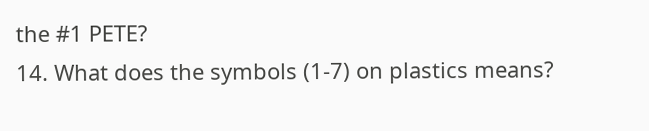the #1 PETE?
14. What does the symbols (1-7) on plastics means?